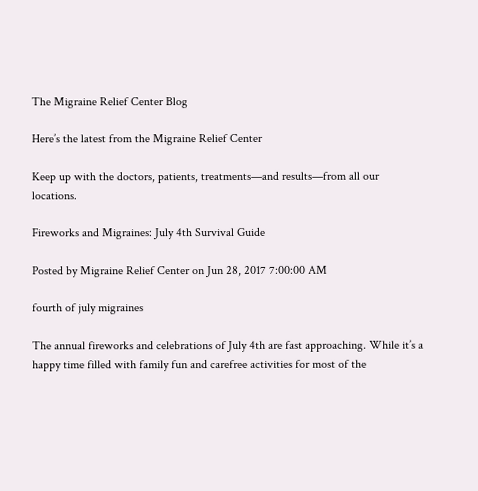The Migraine Relief Center Blog

Here’s the latest from the Migraine Relief Center

Keep up with the doctors, patients, treatments—and results—from all our locations.

Fireworks and Migraines: July 4th Survival Guide

Posted by Migraine Relief Center on Jun 28, 2017 7:00:00 AM

fourth of july migraines

The annual fireworks and celebrations of July 4th are fast approaching. While it’s a happy time filled with family fun and carefree activities for most of the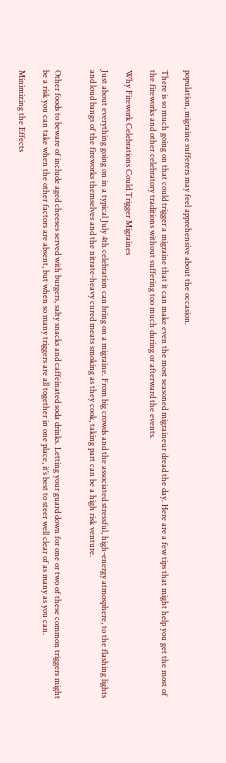population, migraine sufferers may feel apprehensive about the occasion.

There is so much going on that could trigger a migraine that it can make even the most seasoned migraineur dread the day. Here are a few tips that might help you get the most of the fireworks and other celebratory traditions without suffering too much during or afterward the events.

Why Firework Celebrations Could Trigger Migraines

Just about everything going on in a typical July 4th celebration can bring on a migraine. From big crowds and the associated stressful, high-energy atmosphere, to the flashing lights and loud bangs of the fireworks themselves and the nitrate-heavy cured meats smoking as they cook, taking part can be a high risk venture.


Other foods to beware of include aged cheeses served with burgers, salty snacks and caffeinated soda drinks. Letting your guard down for one or two of these common triggers might be a risk you can take when the other factors are absent, but when so many triggers are all together in one place, it’s best to steer well clear of as many as you can.

Minimizing the Effects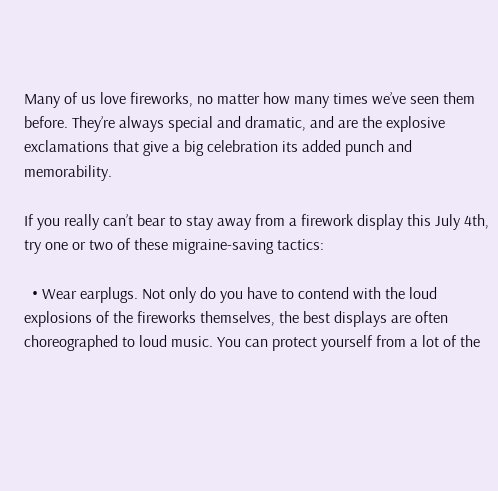Many of us love fireworks, no matter how many times we’ve seen them before. They’re always special and dramatic, and are the explosive exclamations that give a big celebration its added punch and memorability.

If you really can’t bear to stay away from a firework display this July 4th, try one or two of these migraine-saving tactics:

  • Wear earplugs. Not only do you have to contend with the loud explosions of the fireworks themselves, the best displays are often choreographed to loud music. You can protect yourself from a lot of the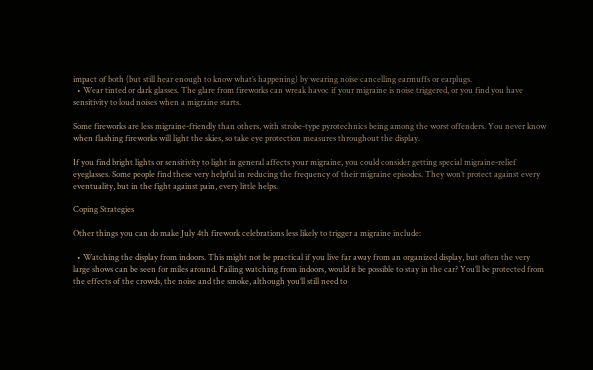impact of both (but still hear enough to know what’s happening) by wearing noise cancelling earmuffs or earplugs.
  • Wear tinted or dark glasses. The glare from fireworks can wreak havoc if your migraine is noise triggered, or you find you have sensitivity to loud noises when a migraine starts.

Some fireworks are less migraine-friendly than others, with strobe-type pyrotechnics being among the worst offenders. You never know when flashing fireworks will light the skies, so take eye protection measures throughout the display.

If you find bright lights or sensitivity to light in general affects your migraine, you could consider getting special migraine-relief eyeglasses. Some people find these very helpful in reducing the frequency of their migraine episodes. They won’t protect against every eventuality, but in the fight against pain, every little helps.

Coping Strategies

Other things you can do make July 4th firework celebrations less likely to trigger a migraine include:

  • Watching the display from indoors. This might not be practical if you live far away from an organized display, but often the very large shows can be seen for miles around. Failing watching from indoors, would it be possible to stay in the car? You’ll be protected from the effects of the crowds, the noise and the smoke, although you’ll still need to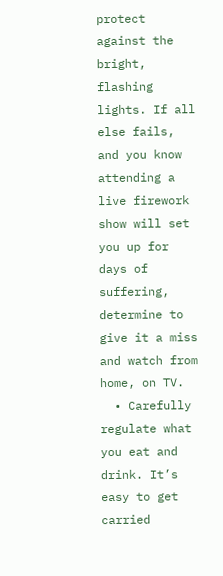protect against the bright, flashing lights. If all else fails, and you know attending a live firework show will set you up for days of suffering, determine to give it a miss and watch from home, on TV.
  • Carefully regulate what you eat and drink. It’s easy to get carried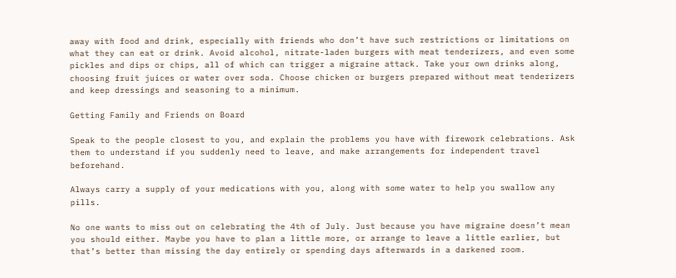away with food and drink, especially with friends who don’t have such restrictions or limitations on what they can eat or drink. Avoid alcohol, nitrate-laden burgers with meat tenderizers, and even some pickles and dips or chips, all of which can trigger a migraine attack. Take your own drinks along, choosing fruit juices or water over soda. Choose chicken or burgers prepared without meat tenderizers and keep dressings and seasoning to a minimum.

Getting Family and Friends on Board

Speak to the people closest to you, and explain the problems you have with firework celebrations. Ask them to understand if you suddenly need to leave, and make arrangements for independent travel beforehand.

Always carry a supply of your medications with you, along with some water to help you swallow any pills.

No one wants to miss out on celebrating the 4th of July. Just because you have migraine doesn’t mean you should either. Maybe you have to plan a little more, or arrange to leave a little earlier, but that’s better than missing the day entirely or spending days afterwards in a darkened room.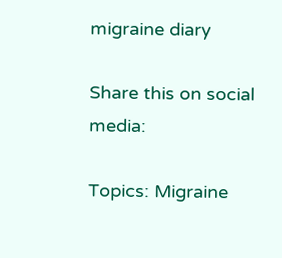migraine diary

Share this on social media:

Topics: Migraine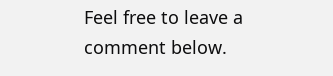Feel free to leave a comment below.